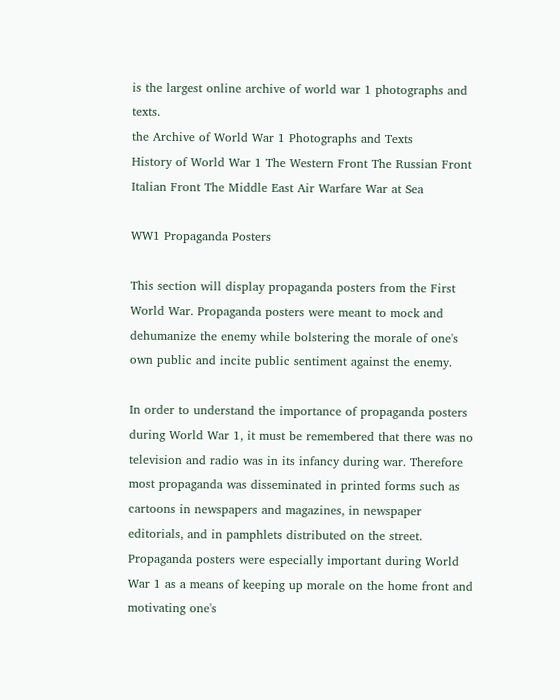is the largest online archive of world war 1 photographs and texts.
the Archive of World War 1 Photographs and Texts
History of World War 1 The Western Front The Russian Front Italian Front The Middle East Air Warfare War at Sea

WW1 Propaganda Posters

This section will display propaganda posters from the First World War. Propaganda posters were meant to mock and dehumanize the enemy while bolstering the morale of one's own public and incite public sentiment against the enemy.

In order to understand the importance of propaganda posters during World War 1, it must be remembered that there was no television and radio was in its infancy during war. Therefore most propaganda was disseminated in printed forms such as cartoons in newspapers and magazines, in newspaper editorials, and in pamphlets distributed on the street. Propaganda posters were especially important during World War 1 as a means of keeping up morale on the home front and motivating one's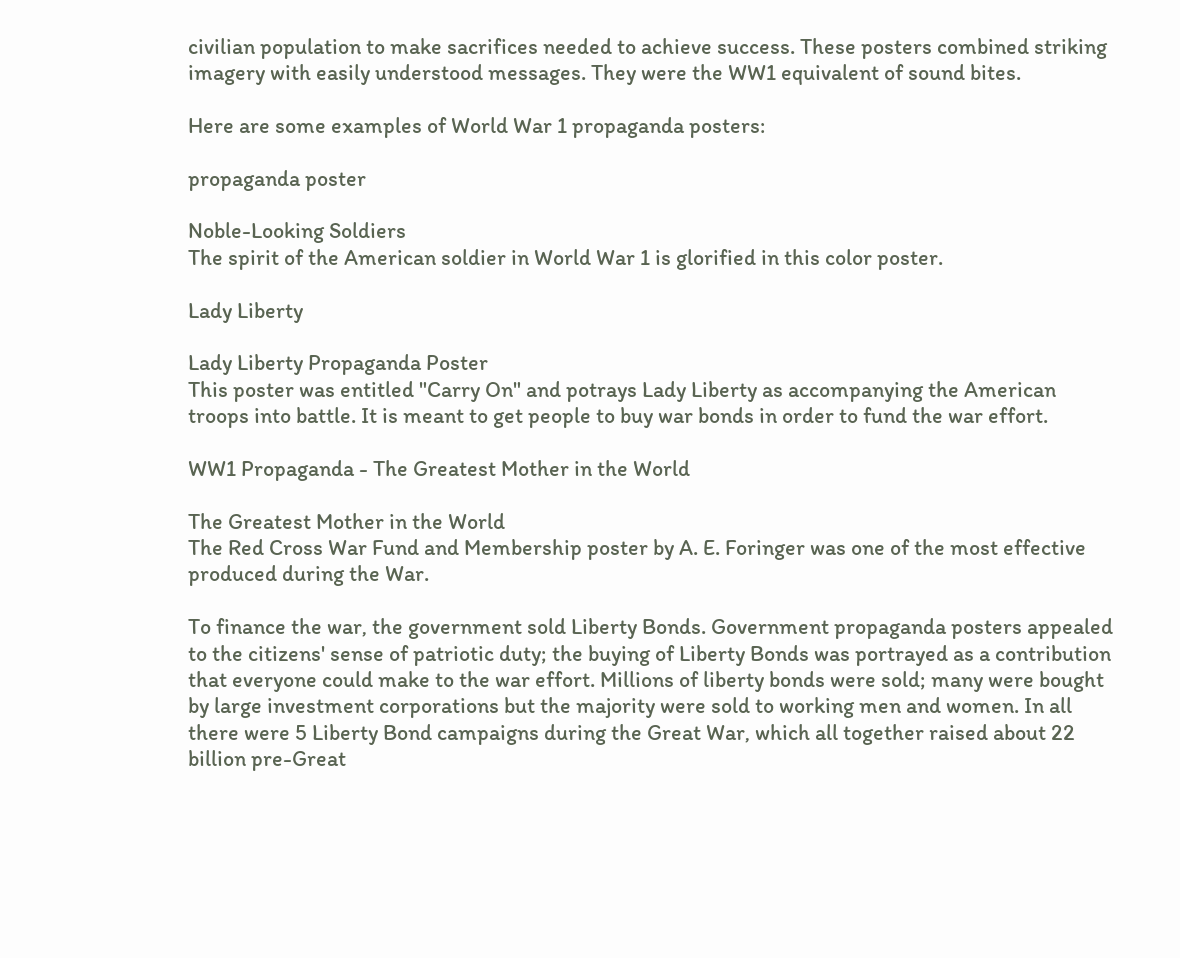civilian population to make sacrifices needed to achieve success. These posters combined striking imagery with easily understood messages. They were the WW1 equivalent of sound bites.

Here are some examples of World War 1 propaganda posters:

propaganda poster

Noble-Looking Soldiers
The spirit of the American soldier in World War 1 is glorified in this color poster.

Lady Liberty

Lady Liberty Propaganda Poster
This poster was entitled "Carry On" and potrays Lady Liberty as accompanying the American troops into battle. It is meant to get people to buy war bonds in order to fund the war effort.

WW1 Propaganda - The Greatest Mother in the World

The Greatest Mother in the World
The Red Cross War Fund and Membership poster by A. E. Foringer was one of the most effective produced during the War.

To finance the war, the government sold Liberty Bonds. Government propaganda posters appealed to the citizens' sense of patriotic duty; the buying of Liberty Bonds was portrayed as a contribution that everyone could make to the war effort. Millions of liberty bonds were sold; many were bought by large investment corporations but the majority were sold to working men and women. In all there were 5 Liberty Bond campaigns during the Great War, which all together raised about 22 billion pre-Great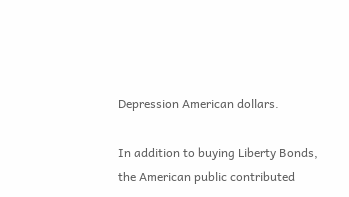Depression American dollars.

In addition to buying Liberty Bonds, the American public contributed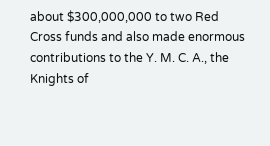about $300,000,000 to two Red Cross funds and also made enormous contributions to the Y. M. C. A., the Knights of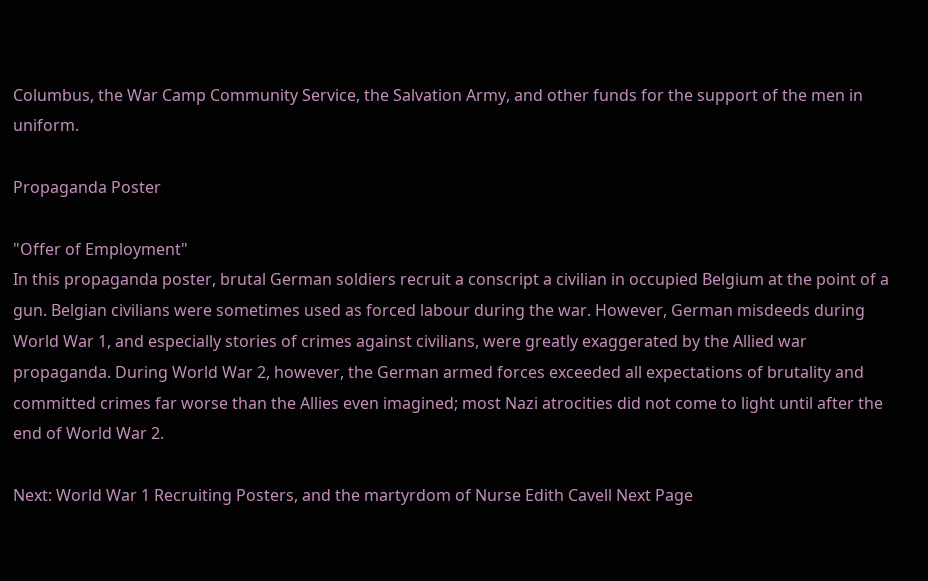Columbus, the War Camp Community Service, the Salvation Army, and other funds for the support of the men in uniform.

Propaganda Poster

"Offer of Employment"
In this propaganda poster, brutal German soldiers recruit a conscript a civilian in occupied Belgium at the point of a gun. Belgian civilians were sometimes used as forced labour during the war. However, German misdeeds during World War 1, and especially stories of crimes against civilians, were greatly exaggerated by the Allied war propaganda. During World War 2, however, the German armed forces exceeded all expectations of brutality and committed crimes far worse than the Allies even imagined; most Nazi atrocities did not come to light until after the end of World War 2.

Next: World War 1 Recruiting Posters, and the martyrdom of Nurse Edith Cavell Next Page